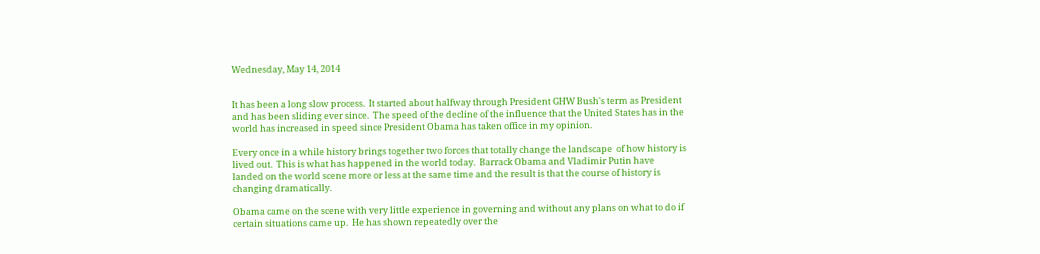Wednesday, May 14, 2014


It has been a long slow process.  It started about halfway through President GHW Bush's term as President and has been sliding ever since.  The speed of the decline of the influence that the United States has in the world has increased in speed since President Obama has taken office in my opinion.

Every once in a while history brings together two forces that totally change the landscape  of how history is lived out.  This is what has happened in the world today.  Barrack Obama and Vladimir Putin have landed on the world scene more or less at the same time and the result is that the course of history is changing dramatically.

Obama came on the scene with very little experience in governing and without any plans on what to do if certain situations came up.  He has shown repeatedly over the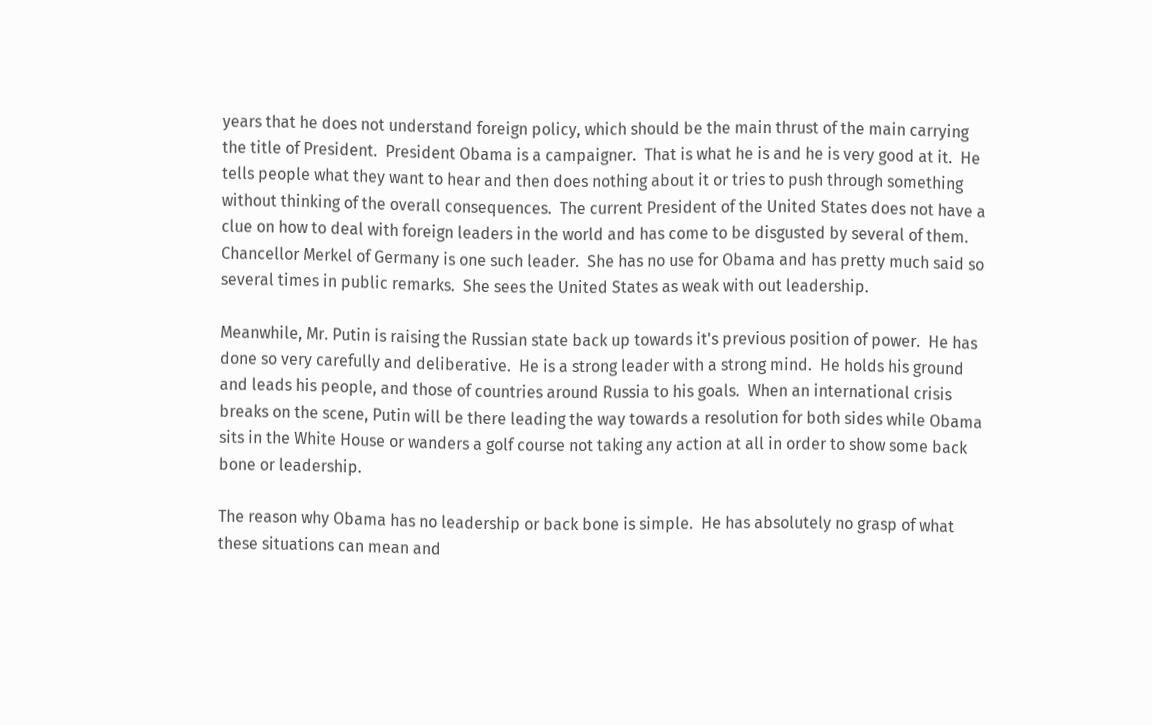years that he does not understand foreign policy, which should be the main thrust of the main carrying the title of President.  President Obama is a campaigner.  That is what he is and he is very good at it.  He tells people what they want to hear and then does nothing about it or tries to push through something without thinking of the overall consequences.  The current President of the United States does not have a clue on how to deal with foreign leaders in the world and has come to be disgusted by several of them.  Chancellor Merkel of Germany is one such leader.  She has no use for Obama and has pretty much said so several times in public remarks.  She sees the United States as weak with out leadership.

Meanwhile, Mr. Putin is raising the Russian state back up towards it's previous position of power.  He has done so very carefully and deliberative.  He is a strong leader with a strong mind.  He holds his ground and leads his people, and those of countries around Russia to his goals.  When an international crisis breaks on the scene, Putin will be there leading the way towards a resolution for both sides while Obama sits in the White House or wanders a golf course not taking any action at all in order to show some back bone or leadership.

The reason why Obama has no leadership or back bone is simple.  He has absolutely no grasp of what these situations can mean and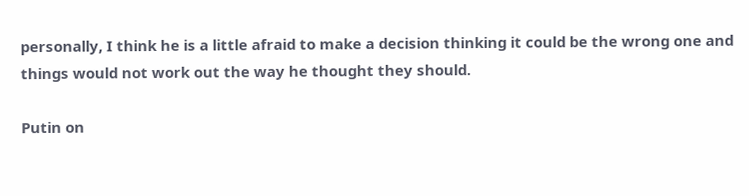personally, I think he is a little afraid to make a decision thinking it could be the wrong one and things would not work out the way he thought they should.

Putin on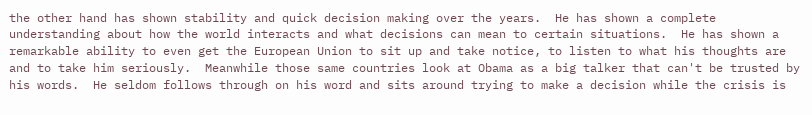the other hand has shown stability and quick decision making over the years.  He has shown a complete understanding about how the world interacts and what decisions can mean to certain situations.  He has shown a remarkable ability to even get the European Union to sit up and take notice, to listen to what his thoughts are and to take him seriously.  Meanwhile those same countries look at Obama as a big talker that can't be trusted by his words.  He seldom follows through on his word and sits around trying to make a decision while the crisis is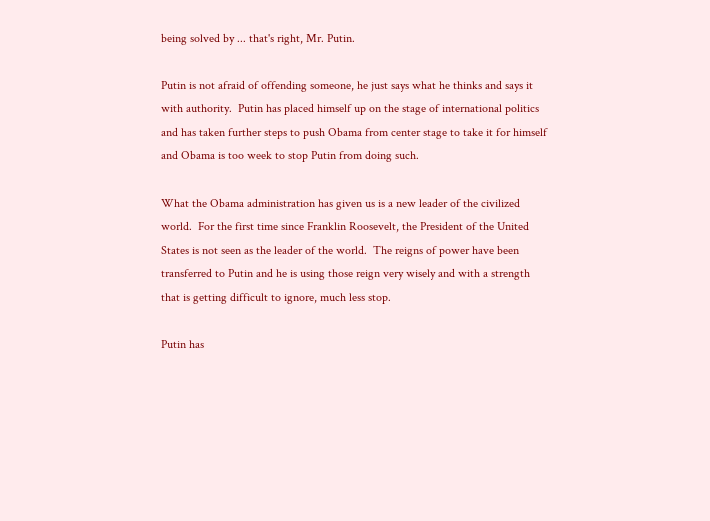being solved by ... that's right, Mr. Putin.

Putin is not afraid of offending someone, he just says what he thinks and says it with authority.  Putin has placed himself up on the stage of international politics and has taken further steps to push Obama from center stage to take it for himself and Obama is too week to stop Putin from doing such.

What the Obama administration has given us is a new leader of the civilized world.  For the first time since Franklin Roosevelt, the President of the United States is not seen as the leader of the world.  The reigns of power have been transferred to Putin and he is using those reign very wisely and with a strength that is getting difficult to ignore, much less stop.

Putin has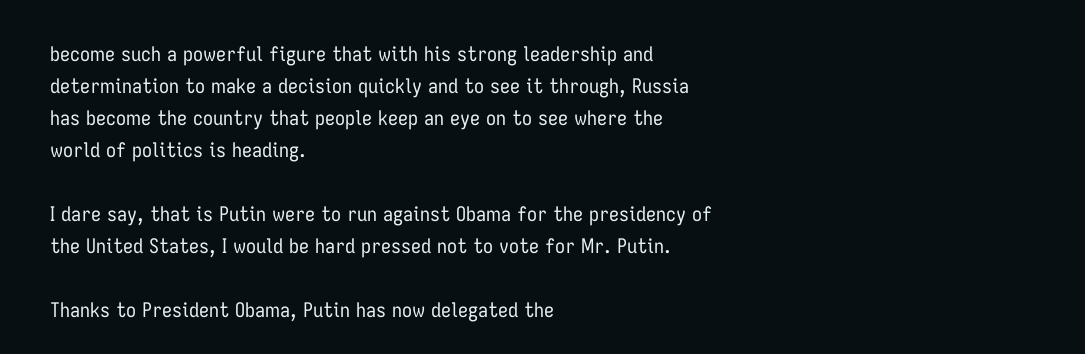become such a powerful figure that with his strong leadership and determination to make a decision quickly and to see it through, Russia has become the country that people keep an eye on to see where the world of politics is heading.

I dare say, that is Putin were to run against Obama for the presidency of the United States, I would be hard pressed not to vote for Mr. Putin.

Thanks to President Obama, Putin has now delegated the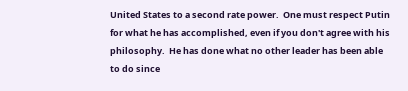United States to a second rate power.  One must respect Putin for what he has accomplished, even if you don't agree with his philosophy.  He has done what no other leader has been able to do since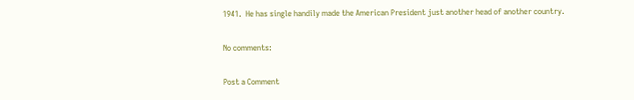1941.  He has single handily made the American President just another head of another country.

No comments:

Post a Comment